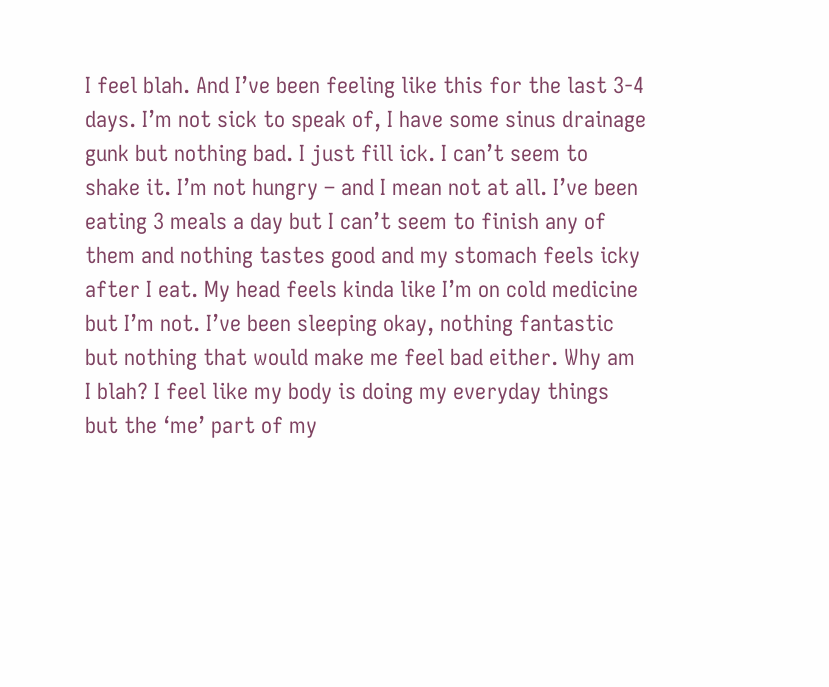I feel blah. And I’ve been feeling like this for the last 3-4 days. I’m not sick to speak of, I have some sinus drainage gunk but nothing bad. I just fill ick. I can’t seem to shake it. I’m not hungry – and I mean not at all. I’ve been eating 3 meals a day but I can’t seem to finish any of them and nothing tastes good and my stomach feels icky after I eat. My head feels kinda like I’m on cold medicine but I’m not. I’ve been sleeping okay, nothing fantastic but nothing that would make me feel bad either. Why am I blah? I feel like my body is doing my everyday things but the ‘me’ part of my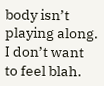body isn’t playing along. I don’t want to feel blah.